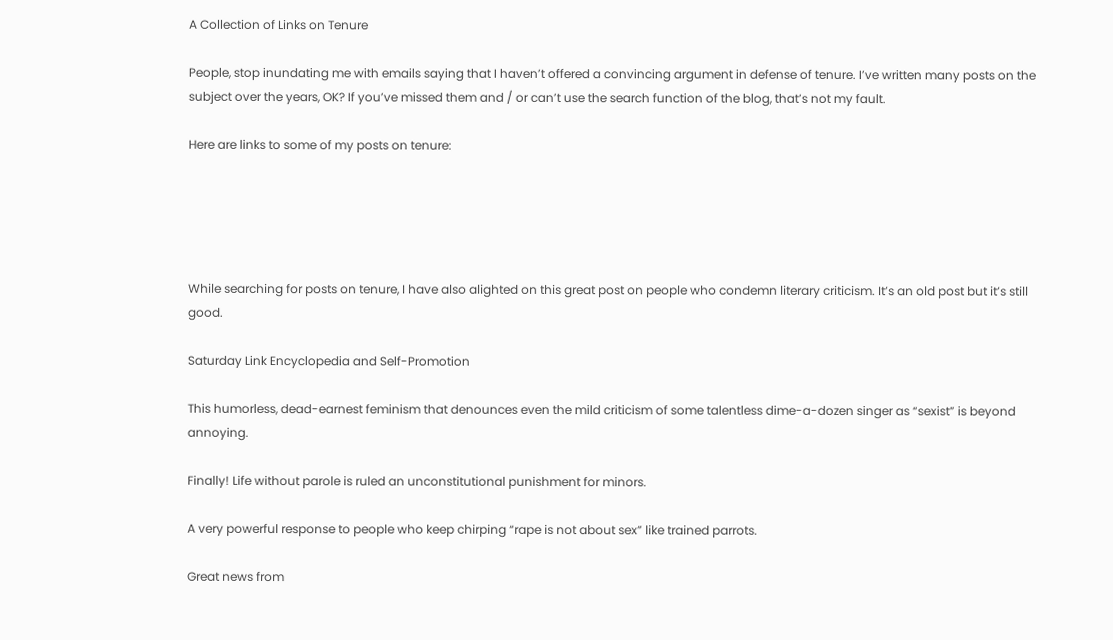A Collection of Links on Tenure

People, stop inundating me with emails saying that I haven’t offered a convincing argument in defense of tenure. I’ve written many posts on the subject over the years, OK? If you’ve missed them and / or can’t use the search function of the blog, that’s not my fault.

Here are links to some of my posts on tenure:





While searching for posts on tenure, I have also alighted on this great post on people who condemn literary criticism. It’s an old post but it’s still good.

Saturday Link Encyclopedia and Self-Promotion

This humorless, dead-earnest feminism that denounces even the mild criticism of some talentless dime-a-dozen singer as “sexist” is beyond annoying.

Finally! Life without parole is ruled an unconstitutional punishment for minors.

A very powerful response to people who keep chirping “rape is not about sex” like trained parrots.

Great news from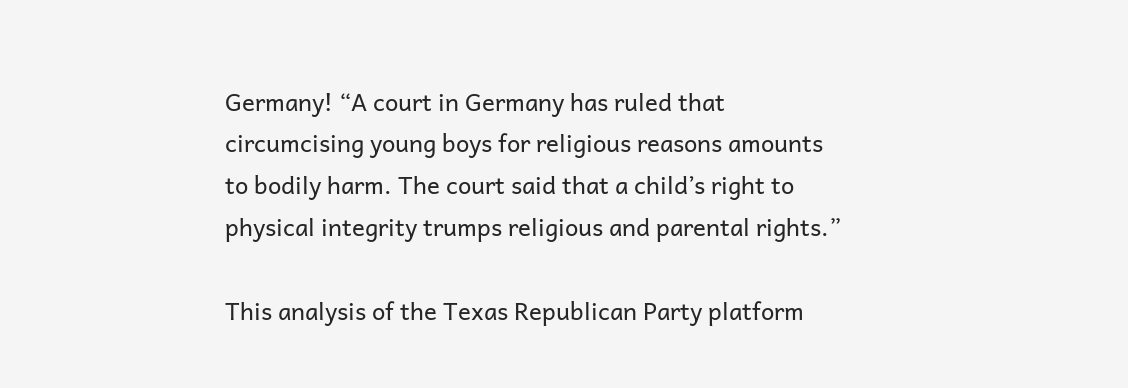Germany! “A court in Germany has ruled that circumcising young boys for religious reasons amounts to bodily harm. The court said that a child’s right to physical integrity trumps religious and parental rights.”

This analysis of the Texas Republican Party platform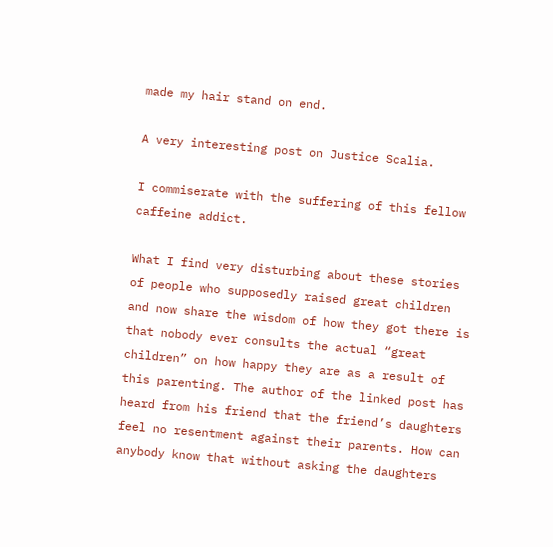made my hair stand on end.

A very interesting post on Justice Scalia.

I commiserate with the suffering of this fellow caffeine addict.

What I find very disturbing about these stories of people who supposedly raised great children and now share the wisdom of how they got there is that nobody ever consults the actual “great children” on how happy they are as a result of this parenting. The author of the linked post has heard from his friend that the friend’s daughters feel no resentment against their parents. How can anybody know that without asking the daughters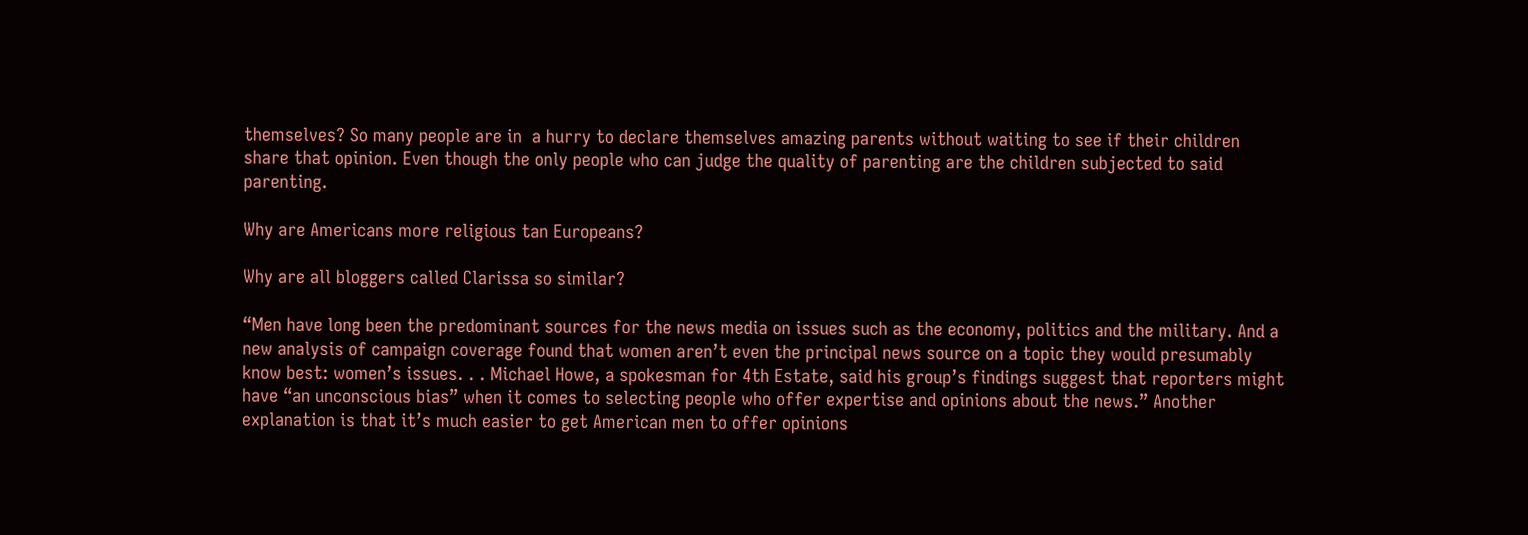themselves? So many people are in  a hurry to declare themselves amazing parents without waiting to see if their children share that opinion. Even though the only people who can judge the quality of parenting are the children subjected to said parenting.

Why are Americans more religious tan Europeans?

Why are all bloggers called Clarissa so similar?

“Men have long been the predominant sources for the news media on issues such as the economy, politics and the military. And a new analysis of campaign coverage found that women aren’t even the principal news source on a topic they would presumably know best: women’s issues. . . Michael Howe, a spokesman for 4th Estate, said his group’s findings suggest that reporters might have “an unconscious bias” when it comes to selecting people who offer expertise and opinions about the news.” Another explanation is that it’s much easier to get American men to offer opinions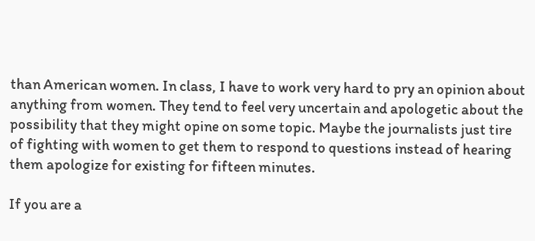than American women. In class, I have to work very hard to pry an opinion about anything from women. They tend to feel very uncertain and apologetic about the possibility that they might opine on some topic. Maybe the journalists just tire of fighting with women to get them to respond to questions instead of hearing them apologize for existing for fifteen minutes.

If you are a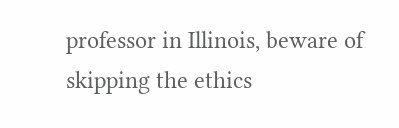professor in Illinois, beware of skipping the ethics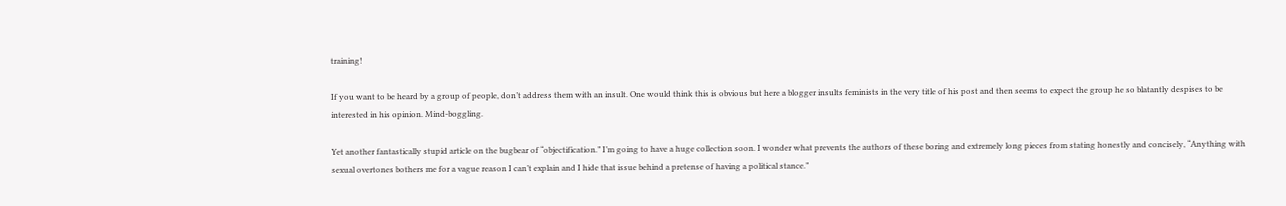training!

If you want to be heard by a group of people, don’t address them with an insult. One would think this is obvious but here a blogger insults feminists in the very title of his post and then seems to expect the group he so blatantly despises to be interested in his opinion. Mind-boggling.

Yet another fantastically stupid article on the bugbear of “objectification.” I’m going to have a huge collection soon. I wonder what prevents the authors of these boring and extremely long pieces from stating honestly and concisely, “Anything with sexual overtones bothers me for a vague reason I can’t explain and I hide that issue behind a pretense of having a political stance.”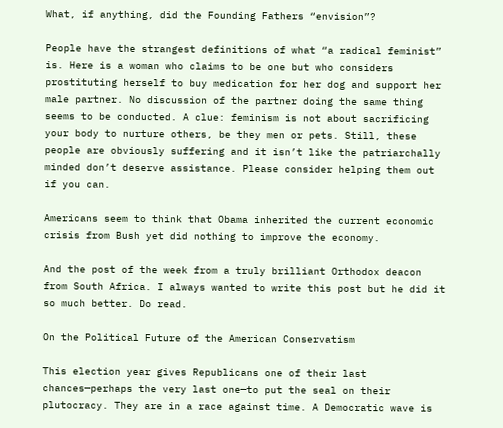What, if anything, did the Founding Fathers “envision”?

People have the strangest definitions of what “a radical feminist” is. Here is a woman who claims to be one but who considers prostituting herself to buy medication for her dog and support her male partner. No discussion of the partner doing the same thing seems to be conducted. A clue: feminism is not about sacrificing your body to nurture others, be they men or pets. Still, these people are obviously suffering and it isn’t like the patriarchally minded don’t deserve assistance. Please consider helping them out if you can.

Americans seem to think that Obama inherited the current economic crisis from Bush yet did nothing to improve the economy.

And the post of the week from a truly brilliant Orthodox deacon from South Africa. I always wanted to write this post but he did it so much better. Do read.

On the Political Future of the American Conservatism

This election year gives Republicans one of their last chances—perhaps the very last one—to put the seal on their plutocracy. They are in a race against time. A Democratic wave is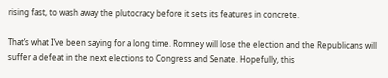rising fast, to wash away the plutocracy before it sets its features in concrete.

That’s what I’ve been saying for a long time. Romney will lose the election and the Republicans will suffer a defeat in the next elections to Congress and Senate. Hopefully, this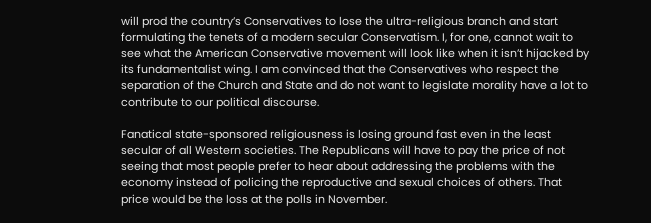will prod the country’s Conservatives to lose the ultra-religious branch and start formulating the tenets of a modern secular Conservatism. I, for one, cannot wait to see what the American Conservative movement will look like when it isn’t hijacked by its fundamentalist wing. I am convinced that the Conservatives who respect the separation of the Church and State and do not want to legislate morality have a lot to contribute to our political discourse.

Fanatical state-sponsored religiousness is losing ground fast even in the least secular of all Western societies. The Republicans will have to pay the price of not seeing that most people prefer to hear about addressing the problems with the economy instead of policing the reproductive and sexual choices of others. That price would be the loss at the polls in November.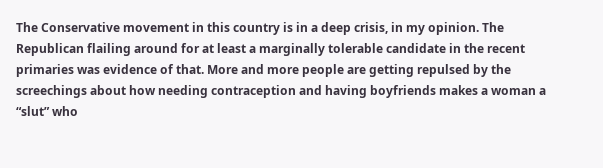The Conservative movement in this country is in a deep crisis, in my opinion. The Republican flailing around for at least a marginally tolerable candidate in the recent primaries was evidence of that. More and more people are getting repulsed by the screechings about how needing contraception and having boyfriends makes a woman a “slut” who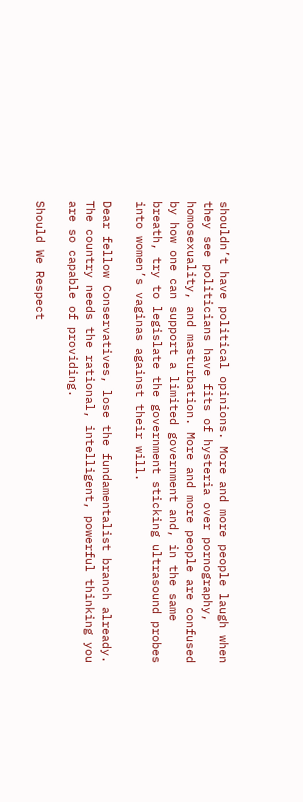shouldn’t have political opinions. More and more people laugh when they see politicians have fits of hysteria over pornography, homosexuality, and masturbation. More and more people are confused by how one can support a limited government and, in the same breath, try to legislate the government sticking ultrasound probes into women’s vaginas against their will.

Dear fellow Conservatives, lose the fundamentalist branch already. The country needs the rational, intelligent, powerful thinking you are so capable of providing.

Should We Respect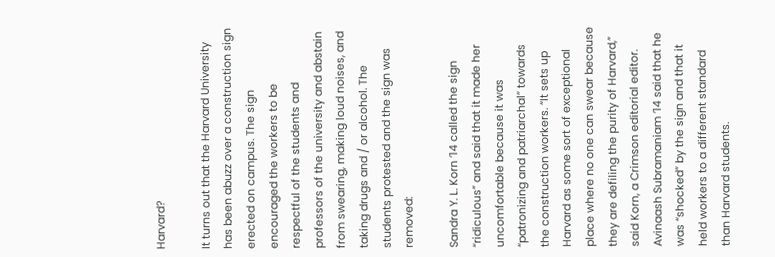Harvard?

It turns out that the Harvard University has been abuzz over a construction sign erected on campus. The sign encouraged the workers to be respectful of the students and professors of the university and abstain from swearing, making loud noises, and taking drugs and / or alcohol. The students protested and the sign was removed:

Sandra Y. L. Korn ’14 called the sign “ridiculous” and said that it made her uncomfortable because it was “patronizing and patriarchal” towards the construction workers. “It sets up Harvard as some sort of exceptional place where no one can swear because they are defiling the purity of Harvard,” said Korn, a Crimson editorial editor. Avinaash Subramaniam ’14 said that he was “shocked” by the sign and that it held workers to a different standard than Harvard students.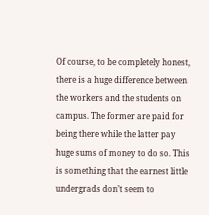Of course, to be completely honest, there is a huge difference between the workers and the students on campus. The former are paid for being there while the latter pay huge sums of money to do so. This is something that the earnest little undergrads don’t seem to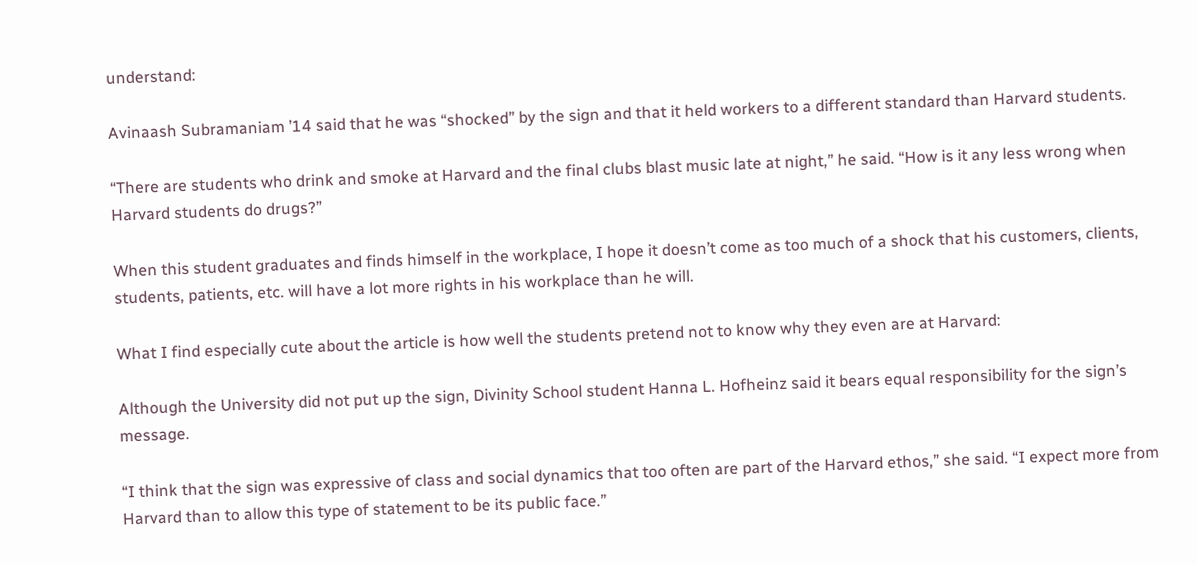understand:

Avinaash Subramaniam ’14 said that he was “shocked” by the sign and that it held workers to a different standard than Harvard students.

“There are students who drink and smoke at Harvard and the final clubs blast music late at night,” he said. “How is it any less wrong when Harvard students do drugs?”

When this student graduates and finds himself in the workplace, I hope it doesn’t come as too much of a shock that his customers, clients, students, patients, etc. will have a lot more rights in his workplace than he will.

What I find especially cute about the article is how well the students pretend not to know why they even are at Harvard:

Although the University did not put up the sign, Divinity School student Hanna L. Hofheinz said it bears equal responsibility for the sign’s message.

“I think that the sign was expressive of class and social dynamics that too often are part of the Harvard ethos,” she said. “I expect more from Harvard than to allow this type of statement to be its public face.”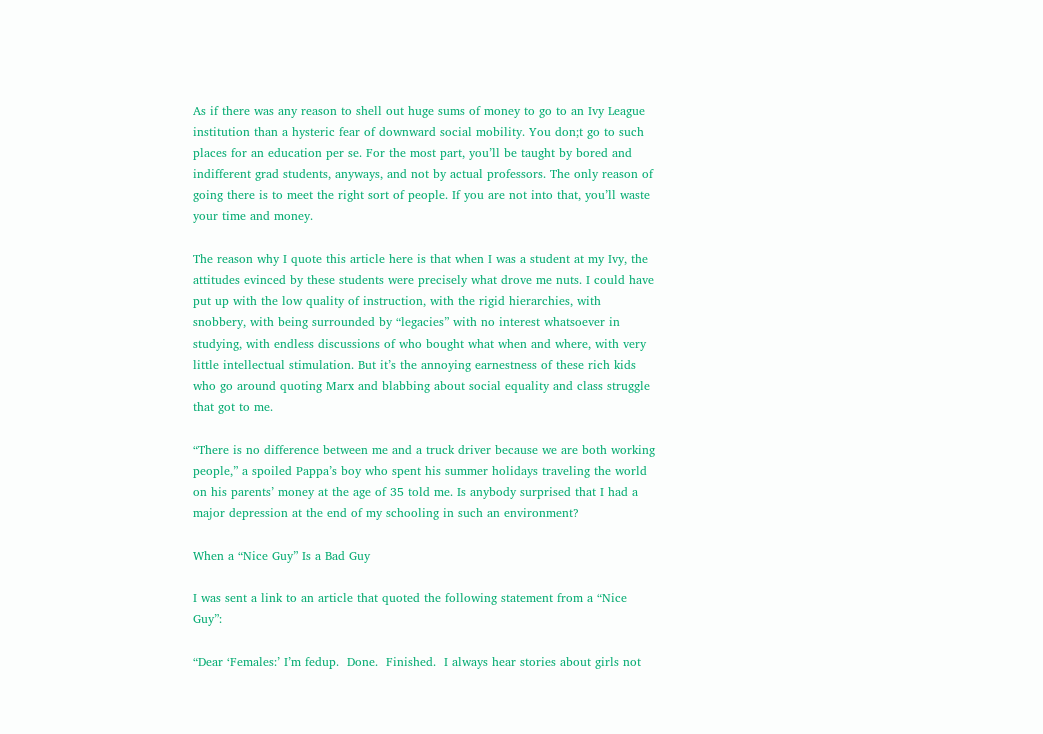As if there was any reason to shell out huge sums of money to go to an Ivy League institution than a hysteric fear of downward social mobility. You don;t go to such places for an education per se. For the most part, you’ll be taught by bored and indifferent grad students, anyways, and not by actual professors. The only reason of going there is to meet the right sort of people. If you are not into that, you’ll waste your time and money.

The reason why I quote this article here is that when I was a student at my Ivy, the attitudes evinced by these students were precisely what drove me nuts. I could have put up with the low quality of instruction, with the rigid hierarchies, with snobbery, with being surrounded by “legacies” with no interest whatsoever in studying, with endless discussions of who bought what when and where, with very little intellectual stimulation. But it’s the annoying earnestness of these rich kids who go around quoting Marx and blabbing about social equality and class struggle that got to me.

“There is no difference between me and a truck driver because we are both working people,” a spoiled Pappa’s boy who spent his summer holidays traveling the world on his parents’ money at the age of 35 told me. Is anybody surprised that I had a major depression at the end of my schooling in such an environment?

When a “Nice Guy” Is a Bad Guy

I was sent a link to an article that quoted the following statement from a “Nice Guy”:

“Dear ‘Females:’ I’m fedup.  Done.  Finished.  I always hear stories about girls not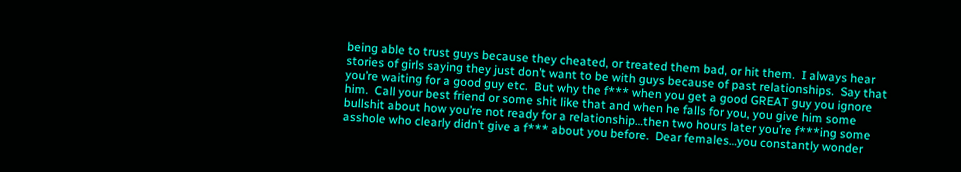being able to trust guys because they cheated, or treated them bad, or hit them.  I always hear stories of girls saying they just don’t want to be with guys because of past relationships.  Say that you’re waiting for a good guy etc.  But why the f*** when you get a good GREAT guy you ignore him.  Call your best friend or some shit like that and when he falls for you, you give him some bullshit about how you’re not ready for a relationship…then two hours later you’re f***ing some asshole who clearly didn’t give a f*** about you before.  Dear females…you constantly wonder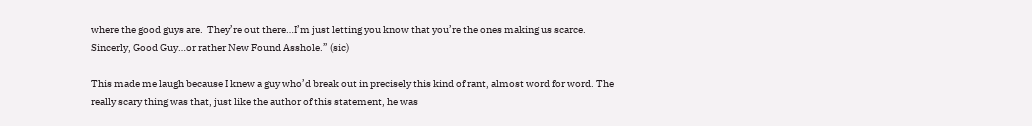where the good guys are.  They’re out there…I’m just letting you know that you’re the ones making us scarce.  Sincerly, Good Guy…or rather New Found Asshole.” (sic)

This made me laugh because I knew a guy who’d break out in precisely this kind of rant, almost word for word. The really scary thing was that, just like the author of this statement, he was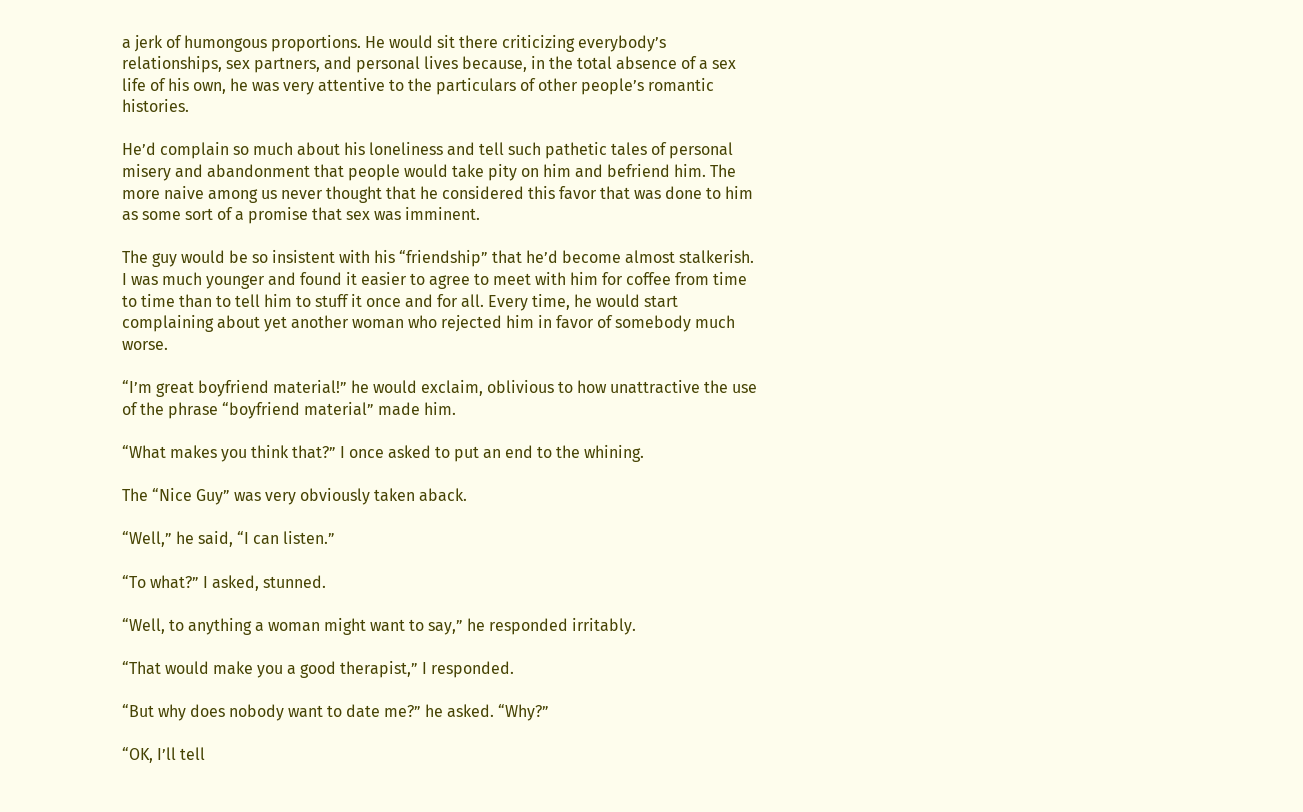a jerk of humongous proportions. He would sit there criticizing everybody’s relationships, sex partners, and personal lives because, in the total absence of a sex life of his own, he was very attentive to the particulars of other people’s romantic histories.

He’d complain so much about his loneliness and tell such pathetic tales of personal misery and abandonment that people would take pity on him and befriend him. The more naive among us never thought that he considered this favor that was done to him as some sort of a promise that sex was imminent.

The guy would be so insistent with his “friendship” that he’d become almost stalkerish. I was much younger and found it easier to agree to meet with him for coffee from time to time than to tell him to stuff it once and for all. Every time, he would start complaining about yet another woman who rejected him in favor of somebody much worse.

“I’m great boyfriend material!” he would exclaim, oblivious to how unattractive the use of the phrase “boyfriend material” made him.

“What makes you think that?” I once asked to put an end to the whining.

The “Nice Guy” was very obviously taken aback.

“Well,” he said, “I can listen.”

“To what?” I asked, stunned.

“Well, to anything a woman might want to say,” he responded irritably.

“That would make you a good therapist,” I responded.

“But why does nobody want to date me?” he asked. “Why?”

“OK, I’ll tell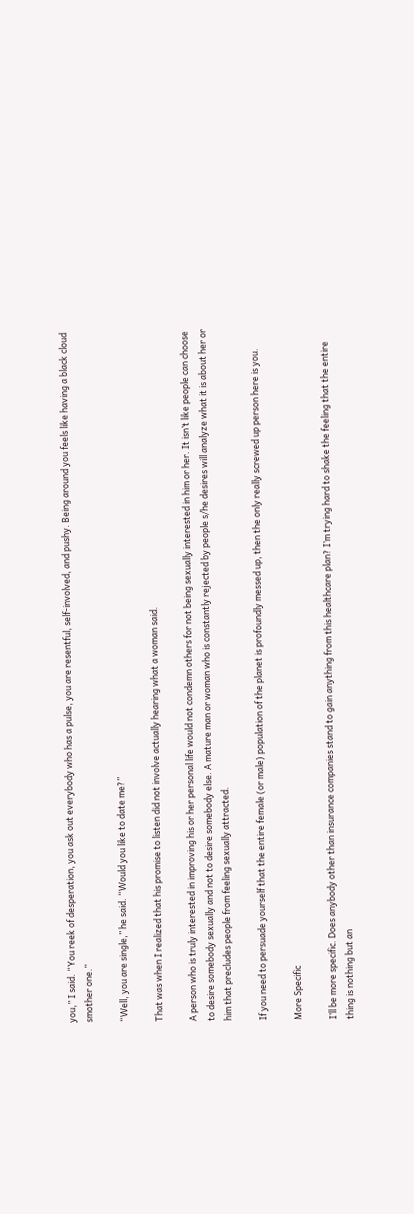you,” I said. “You reek of desperation, you ask out everybody who has a pulse, you are resentful, self-involved, and pushy. Being around you feels like having a black cloud smother one.”

“Well, you are single,” he said. “Would you like to date me?”

That was when I realized that his promise to listen did not involve actually hearing what a woman said.

A person who is truly interested in improving his or her personal life would not condemn others for not being sexually interested in him or her. It isn’t like people can choose to desire somebody sexually and not to desire somebody else. A mature man or woman who is constantly rejected by people s/he desires will analyze what it is about her or him that precludes people from feeling sexually attracted.

If you need to persuade yourself that the entire female (or male) population of the planet is profoundly messed up, then the only really screwed up person here is you.

More Specific

I’ll be more specific. Does anybody other than insurance companies stand to gain anything from this healthcare plan? I’m trying hard to shake the feeling that the entire thing is nothing but an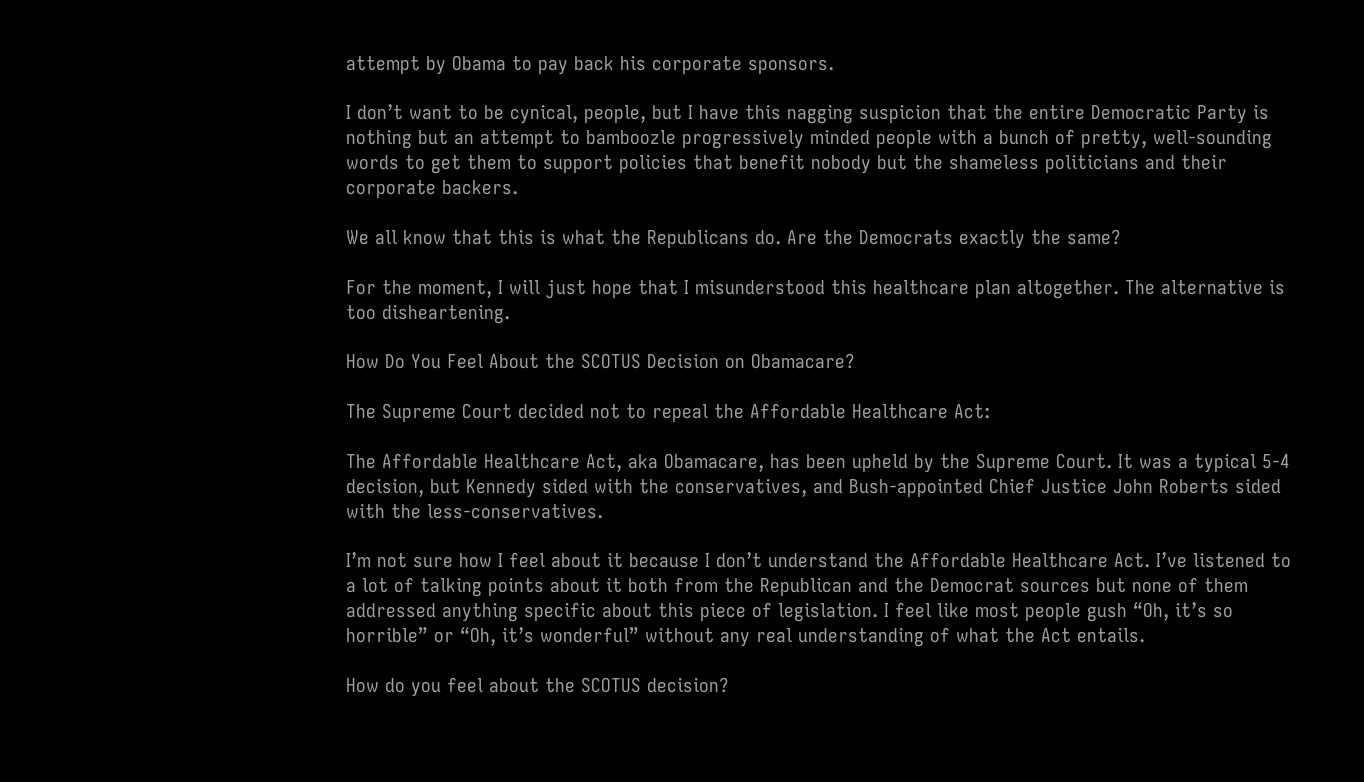attempt by Obama to pay back his corporate sponsors.

I don’t want to be cynical, people, but I have this nagging suspicion that the entire Democratic Party is nothing but an attempt to bamboozle progressively minded people with a bunch of pretty, well-sounding words to get them to support policies that benefit nobody but the shameless politicians and their corporate backers.

We all know that this is what the Republicans do. Are the Democrats exactly the same?

For the moment, I will just hope that I misunderstood this healthcare plan altogether. The alternative is too disheartening.

How Do You Feel About the SCOTUS Decision on Obamacare?

The Supreme Court decided not to repeal the Affordable Healthcare Act:

The Affordable Healthcare Act, aka Obamacare, has been upheld by the Supreme Court. It was a typical 5-4 decision, but Kennedy sided with the conservatives, and Bush-appointed Chief Justice John Roberts sided with the less-conservatives.

I’m not sure how I feel about it because I don’t understand the Affordable Healthcare Act. I’ve listened to a lot of talking points about it both from the Republican and the Democrat sources but none of them addressed anything specific about this piece of legislation. I feel like most people gush “Oh, it’s so horrible” or “Oh, it’s wonderful” without any real understanding of what the Act entails.

How do you feel about the SCOTUS decision?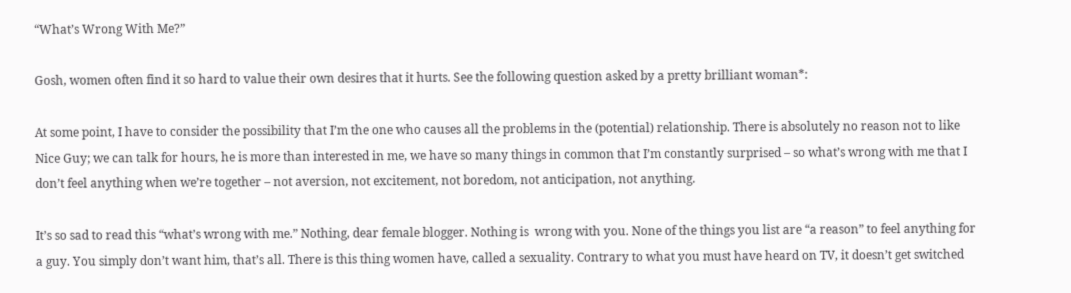“What’s Wrong With Me?”

Gosh, women often find it so hard to value their own desires that it hurts. See the following question asked by a pretty brilliant woman*:

At some point, I have to consider the possibility that I’m the one who causes all the problems in the (potential) relationship. There is absolutely no reason not to like Nice Guy; we can talk for hours, he is more than interested in me, we have so many things in common that I’m constantly surprised – so what’s wrong with me that I don’t feel anything when we’re together – not aversion, not excitement, not boredom, not anticipation, not anything.

It’s so sad to read this “what’s wrong with me.” Nothing, dear female blogger. Nothing is  wrong with you. None of the things you list are “a reason” to feel anything for a guy. You simply don’t want him, that’s all. There is this thing women have, called a sexuality. Contrary to what you must have heard on TV, it doesn’t get switched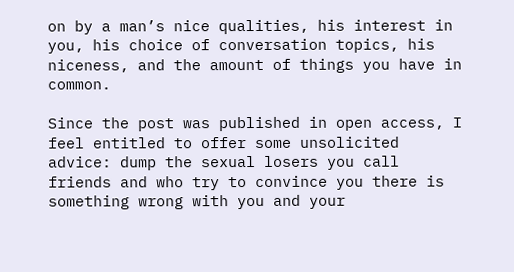on by a man’s nice qualities, his interest in you, his choice of conversation topics, his niceness, and the amount of things you have in common.

Since the post was published in open access, I feel entitled to offer some unsolicited advice: dump the sexual losers you call friends and who try to convince you there is something wrong with you and your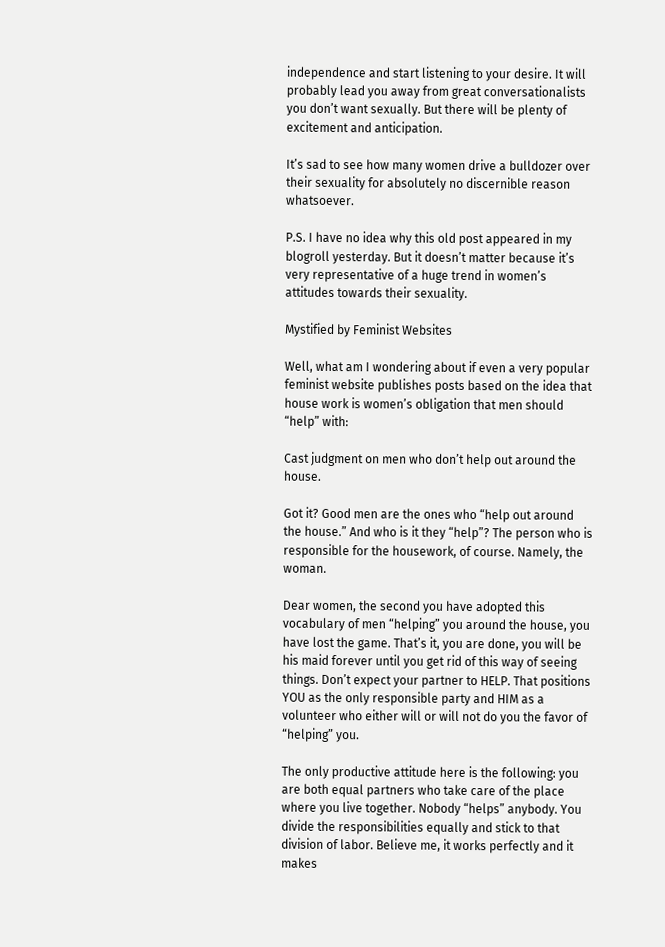independence and start listening to your desire. It will probably lead you away from great conversationalists you don’t want sexually. But there will be plenty of excitement and anticipation.

It’s sad to see how many women drive a bulldozer over their sexuality for absolutely no discernible reason whatsoever.

P.S. I have no idea why this old post appeared in my blogroll yesterday. But it doesn’t matter because it’s very representative of a huge trend in women’s attitudes towards their sexuality.

Mystified by Feminist Websites

Well, what am I wondering about if even a very popular feminist website publishes posts based on the idea that house work is women’s obligation that men should “help” with:

Cast judgment on men who don’t help out around the house.

Got it? Good men are the ones who “help out around the house.” And who is it they “help”? The person who is responsible for the housework, of course. Namely, the woman.

Dear women, the second you have adopted this vocabulary of men “helping” you around the house, you have lost the game. That’s it, you are done, you will be his maid forever until you get rid of this way of seeing things. Don’t expect your partner to HELP. That positions YOU as the only responsible party and HIM as a volunteer who either will or will not do you the favor of “helping” you.

The only productive attitude here is the following: you are both equal partners who take care of the place where you live together. Nobody “helps” anybody. You divide the responsibilities equally and stick to that division of labor. Believe me, it works perfectly and it makes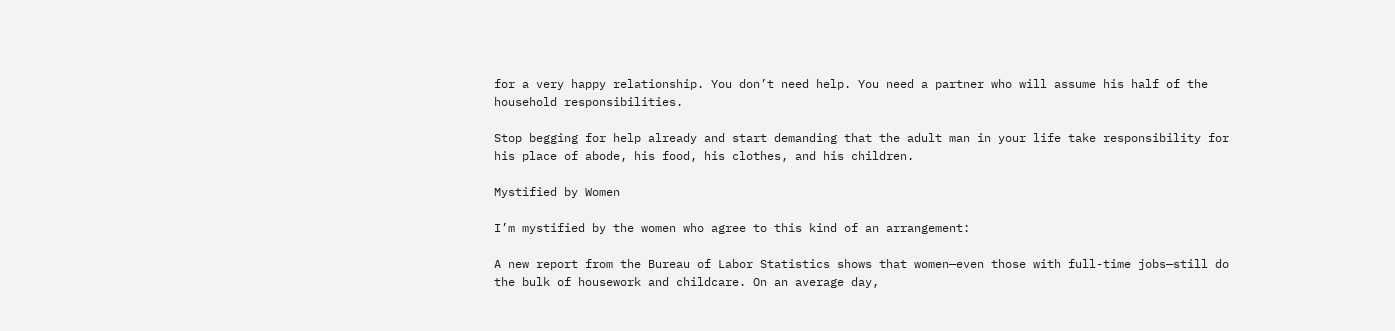for a very happy relationship. You don’t need help. You need a partner who will assume his half of the household responsibilities.

Stop begging for help already and start demanding that the adult man in your life take responsibility for his place of abode, his food, his clothes, and his children.

Mystified by Women

I’m mystified by the women who agree to this kind of an arrangement:

A new report from the Bureau of Labor Statistics shows that women—even those with full-time jobs—still do the bulk of housework and childcare. On an average day,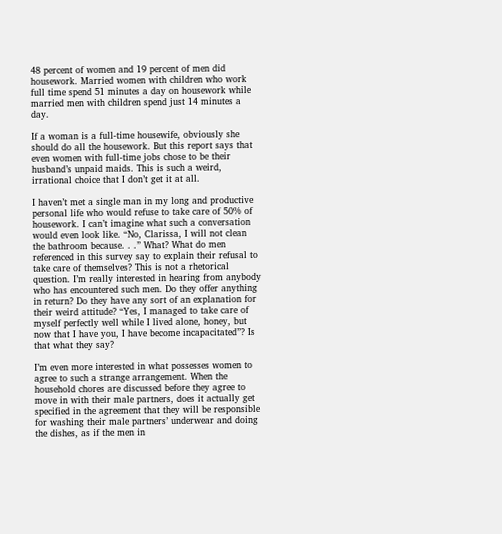48 percent of women and 19 percent of men did housework. Married women with children who work full time spend 51 minutes a day on housework while married men with children spend just 14 minutes a day.

If a woman is a full-time housewife, obviously she should do all the housework. But this report says that even women with full-time jobs chose to be their husband’s unpaid maids. This is such a weird, irrational choice that I don’t get it at all.

I haven’t met a single man in my long and productive personal life who would refuse to take care of 50% of housework. I can’t imagine what such a conversation would even look like. “No, Clarissa, I will not clean the bathroom because. . .” What? What do men referenced in this survey say to explain their refusal to take care of themselves? This is not a rhetorical question. I’m really interested in hearing from anybody who has encountered such men. Do they offer anything in return? Do they have any sort of an explanation for their weird attitude? “Yes, I managed to take care of myself perfectly well while I lived alone, honey, but now that I have you, I have become incapacitated”? Is that what they say?

I’m even more interested in what possesses women to agree to such a strange arrangement. When the household chores are discussed before they agree to move in with their male partners, does it actually get specified in the agreement that they will be responsible for washing their male partners’ underwear and doing the dishes, as if the men in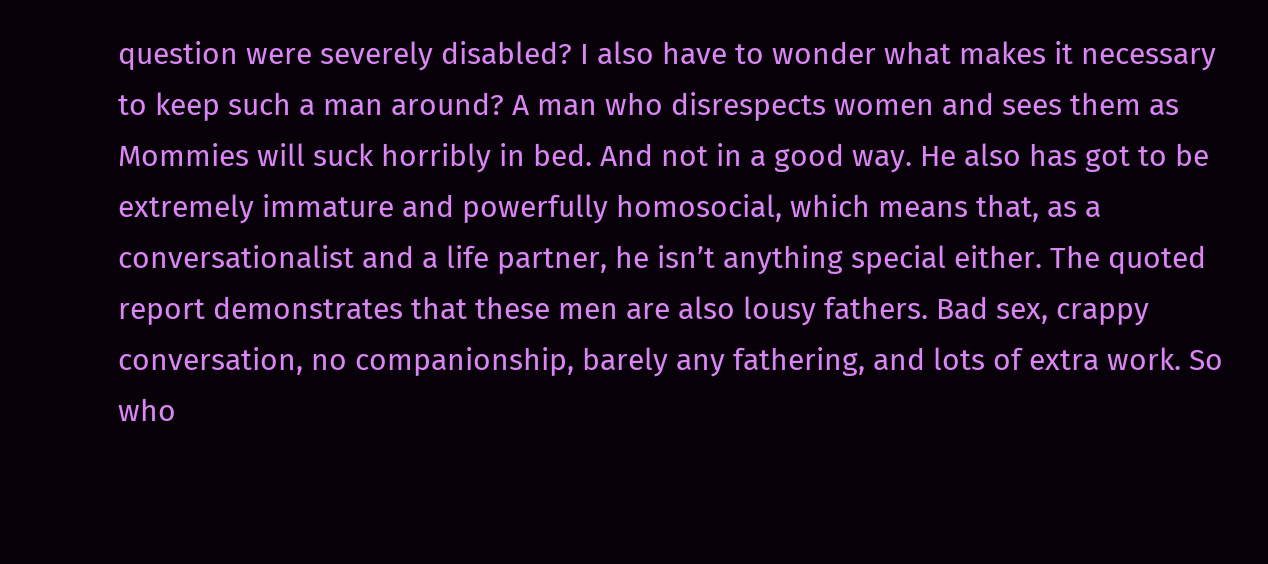question were severely disabled? I also have to wonder what makes it necessary to keep such a man around? A man who disrespects women and sees them as Mommies will suck horribly in bed. And not in a good way. He also has got to be extremely immature and powerfully homosocial, which means that, as a conversationalist and a life partner, he isn’t anything special either. The quoted report demonstrates that these men are also lousy fathers. Bad sex, crappy conversation, no companionship, barely any fathering, and lots of extra work. So who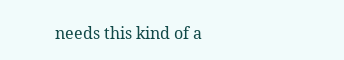needs this kind of a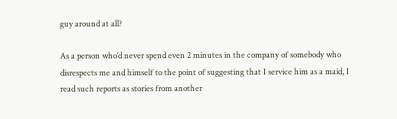guy around at all?

As a person who’d never spend even 2 minutes in the company of somebody who disrespects me and himself to the point of suggesting that I service him as a maid, I read such reports as stories from another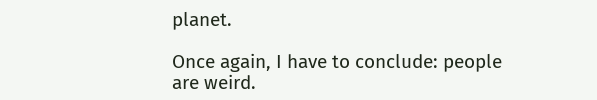planet.

Once again, I have to conclude: people are weird.